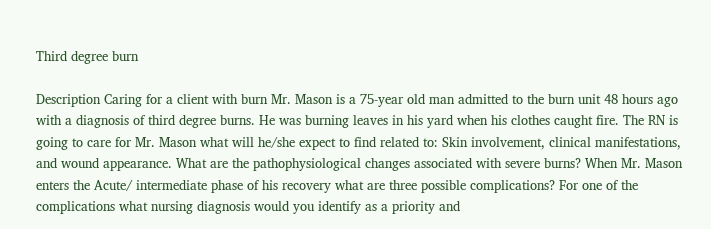Third degree burn

Description Caring for a client with burn Mr. Mason is a 75-year old man admitted to the burn unit 48 hours ago with a diagnosis of third degree burns. He was burning leaves in his yard when his clothes caught fire. The RN is going to care for Mr. Mason what will he/she expect to find related to: Skin involvement, clinical manifestations, and wound appearance. What are the pathophysiological changes associated with severe burns? When Mr. Mason enters the Acute/ intermediate phase of his recovery what are three possible complications? For one of the complications what nursing diagnosis would you identify as a priority and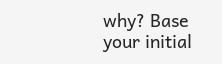why? Base your initial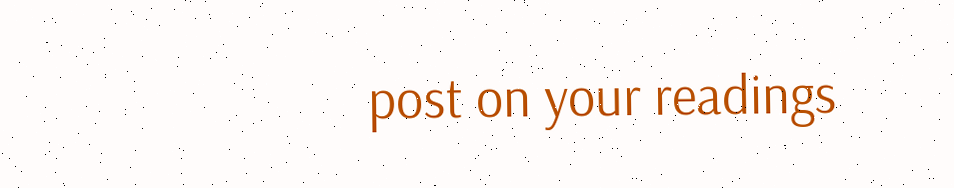post on your readings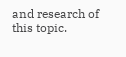and research of this topic.